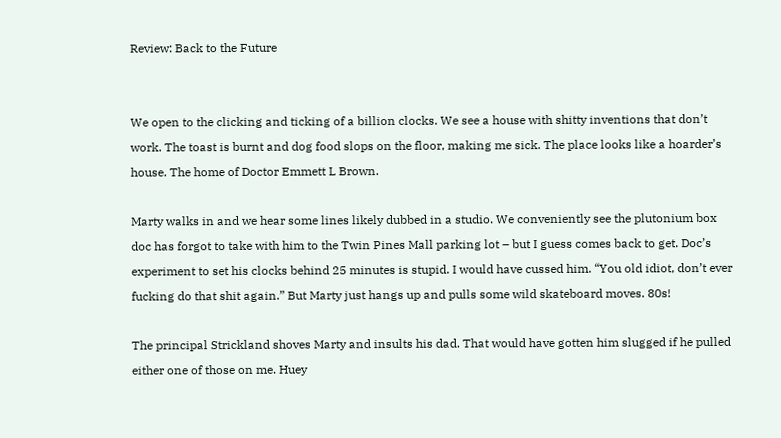Review: Back to the Future


We open to the clicking and ticking of a billion clocks. We see a house with shitty inventions that don’t work. The toast is burnt and dog food slops on the floor, making me sick. The place looks like a hoarder’s house. The home of Doctor Emmett L Brown.

Marty walks in and we hear some lines likely dubbed in a studio. We conveniently see the plutonium box doc has forgot to take with him to the Twin Pines Mall parking lot – but I guess comes back to get. Doc’s experiment to set his clocks behind 25 minutes is stupid. I would have cussed him. “You old idiot, don’t ever fucking do that shit again.” But Marty just hangs up and pulls some wild skateboard moves. 80s!

The principal Strickland shoves Marty and insults his dad. That would have gotten him slugged if he pulled either one of those on me. Huey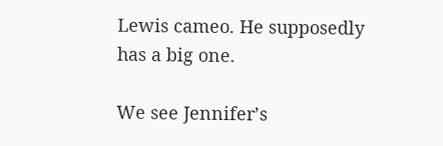Lewis cameo. He supposedly has a big one.

We see Jennifer’s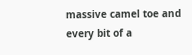massive camel toe and every bit of a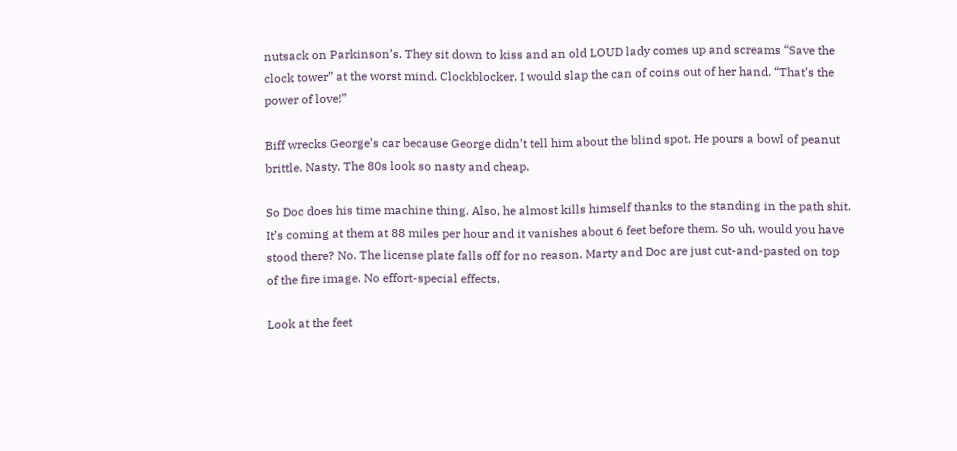nutsack on Parkinson’s. They sit down to kiss and an old LOUD lady comes up and screams “Save the clock tower” at the worst mind. Clockblocker. I would slap the can of coins out of her hand. “That’s the power of love!”

Biff wrecks George’s car because George didn’t tell him about the blind spot. He pours a bowl of peanut brittle. Nasty. The 80s look so nasty and cheap.

So Doc does his time machine thing. Also, he almost kills himself thanks to the standing in the path shit. It’s coming at them at 88 miles per hour and it vanishes about 6 feet before them. So uh, would you have stood there? No. The license plate falls off for no reason. Marty and Doc are just cut-and-pasted on top of the fire image. No effort-special effects.

Look at the feet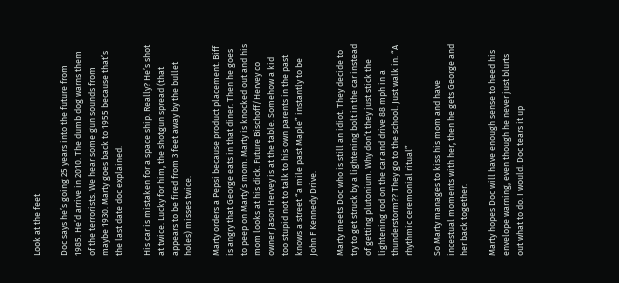Look at the feet

Doc says he’s going 25 years into the future from 1985. He’d arrive in 2010. The dumb dog warns them of the terrorists. We hear some gun sounds from maybe 1930. Marty goes back to 1955 because that’s the last date doc explained.

His car is mistaken for a space ship. Really? He’s shot at twice. Lucky for him, the shotgun spread (that appears to be fired from 3 feet away by the bullet holes) misses twice.

Marty orders a Pepsi because product placement. Biff is angry that George eats in that diner. Then he goes to peep on Marty’s mom. Marty is knocked out and his mom looks at his dick. Future Bischoff/Hervey co owner Jason Hervey is at the table. Somehow a kid too stupid not to talk to his own parents in the past knows a street “a mile past Maple” instantly to be John F Kennedy Drive.

Marty meets Doc who is still an idiot. They decide to try to get struck by a lightening bolt in the car instead of getting plutonium. Why don’t they just stick the lightening rod on the car and drive 88 mph in a thunderstorm?? They go to the school. Just walk in. “A rhythmic ceremonial ritual”

So Marty manages to kiss his mom and have incestual moments with her, then he gets George and her back together.

Marty hopes Doc will have enough sense to heed his envelope warning, even though he never just blurts out what to do. I would. Doc tears it up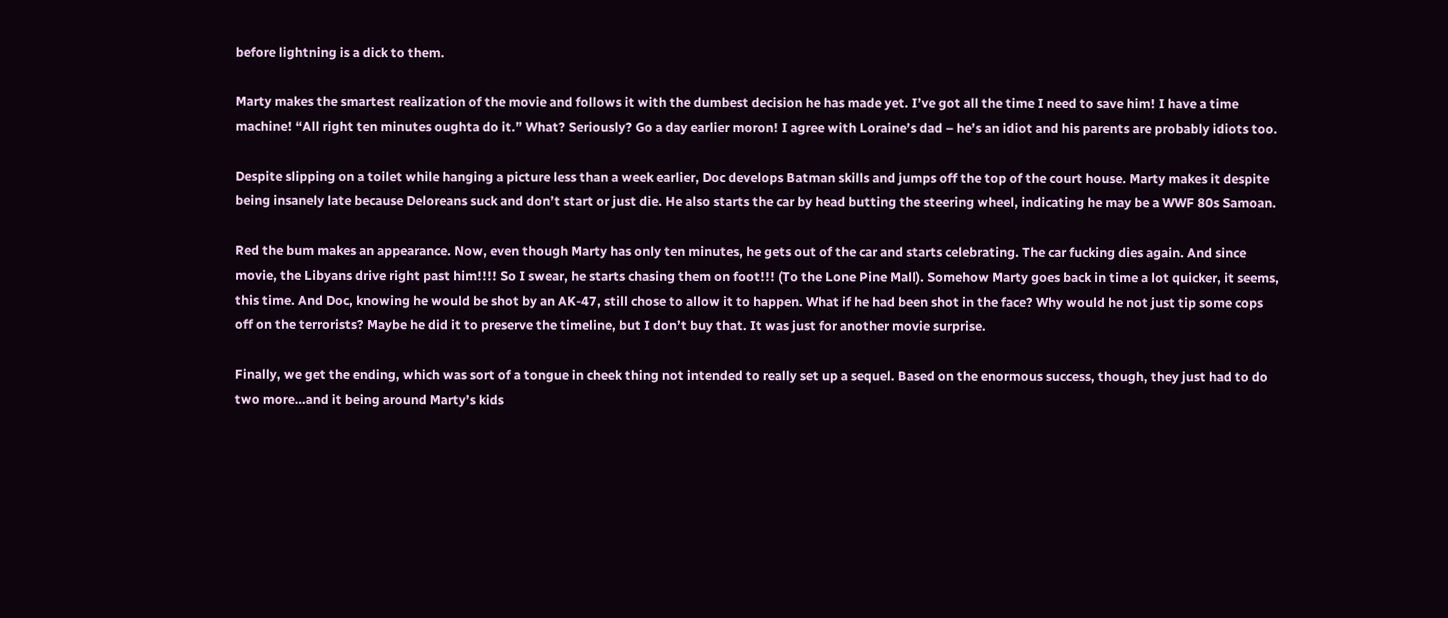before lightning is a dick to them.

Marty makes the smartest realization of the movie and follows it with the dumbest decision he has made yet. I’ve got all the time I need to save him! I have a time machine! “All right ten minutes oughta do it.” What? Seriously? Go a day earlier moron! I agree with Loraine’s dad – he’s an idiot and his parents are probably idiots too.

Despite slipping on a toilet while hanging a picture less than a week earlier, Doc develops Batman skills and jumps off the top of the court house. Marty makes it despite being insanely late because Deloreans suck and don’t start or just die. He also starts the car by head butting the steering wheel, indicating he may be a WWF 80s Samoan.

Red the bum makes an appearance. Now, even though Marty has only ten minutes, he gets out of the car and starts celebrating. The car fucking dies again. And since movie, the Libyans drive right past him!!!! So I swear, he starts chasing them on foot!!! (To the Lone Pine Mall). Somehow Marty goes back in time a lot quicker, it seems, this time. And Doc, knowing he would be shot by an AK-47, still chose to allow it to happen. What if he had been shot in the face? Why would he not just tip some cops off on the terrorists? Maybe he did it to preserve the timeline, but I don’t buy that. It was just for another movie surprise.

Finally, we get the ending, which was sort of a tongue in cheek thing not intended to really set up a sequel. Based on the enormous success, though, they just had to do two more…and it being around Marty’s kids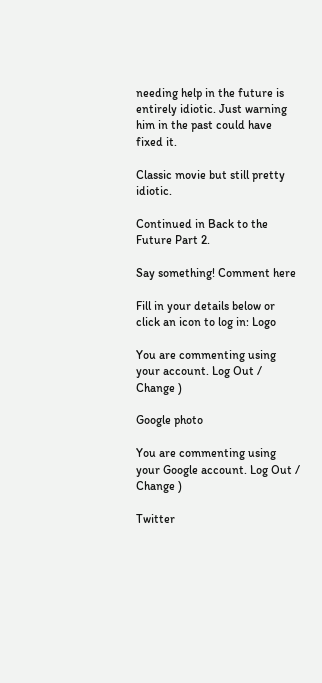needing help in the future is entirely idiotic. Just warning him in the past could have fixed it.

Classic movie but still pretty idiotic.

Continued in Back to the Future Part 2.

Say something! Comment here

Fill in your details below or click an icon to log in: Logo

You are commenting using your account. Log Out /  Change )

Google photo

You are commenting using your Google account. Log Out /  Change )

Twitter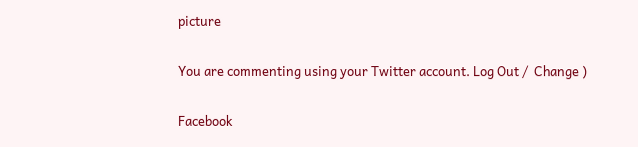picture

You are commenting using your Twitter account. Log Out /  Change )

Facebook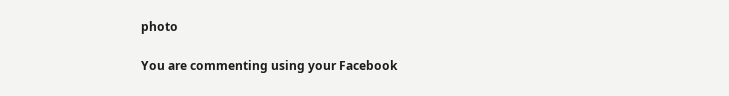photo

You are commenting using your Facebook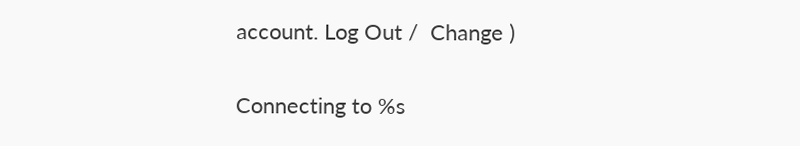account. Log Out /  Change )

Connecting to %s